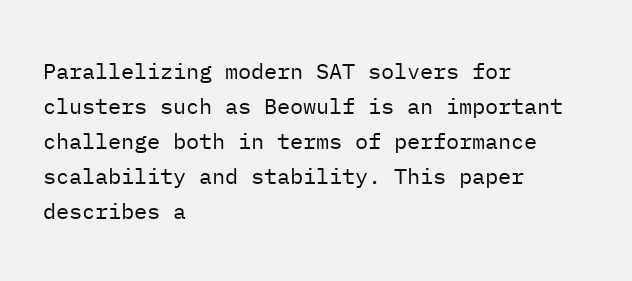Parallelizing modern SAT solvers for clusters such as Beowulf is an important challenge both in terms of performance scalability and stability. This paper describes a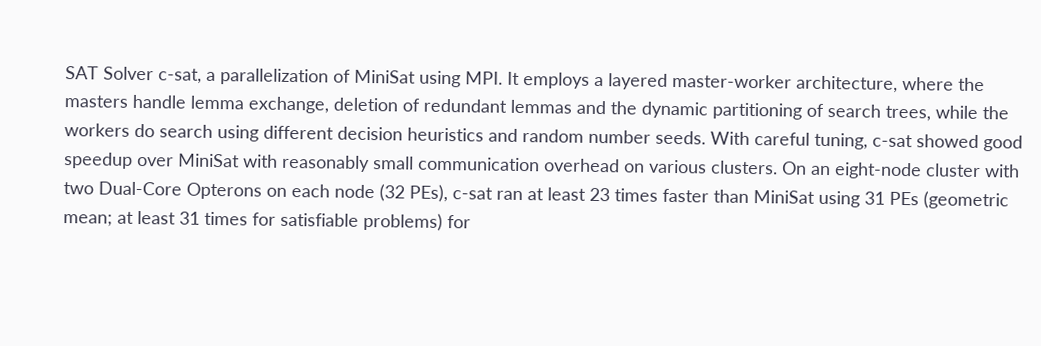SAT Solver c-sat, a parallelization of MiniSat using MPI. It employs a layered master-worker architecture, where the masters handle lemma exchange, deletion of redundant lemmas and the dynamic partitioning of search trees, while the workers do search using different decision heuristics and random number seeds. With careful tuning, c-sat showed good speedup over MiniSat with reasonably small communication overhead on various clusters. On an eight-node cluster with two Dual-Core Opterons on each node (32 PEs), c-sat ran at least 23 times faster than MiniSat using 31 PEs (geometric mean; at least 31 times for satisfiable problems) for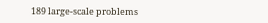189 large-scale problems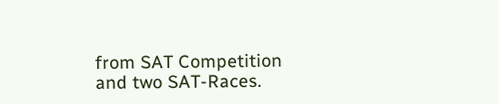from SAT Competition and two SAT-Races.